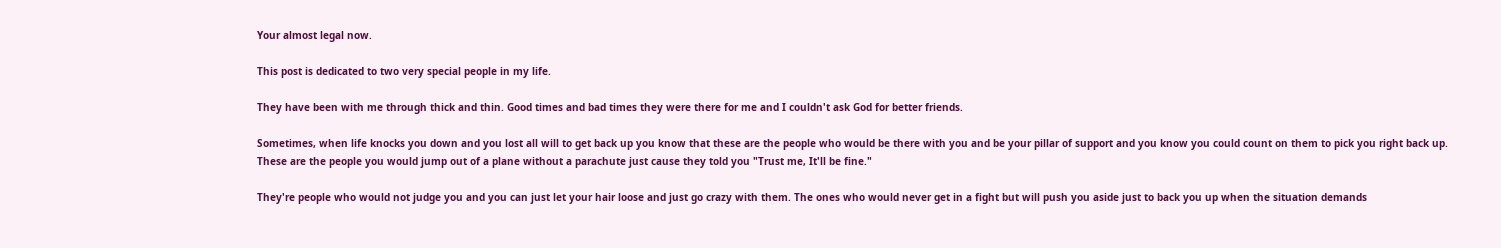Your almost legal now.

This post is dedicated to two very special people in my life.

They have been with me through thick and thin. Good times and bad times they were there for me and I couldn't ask God for better friends.

Sometimes, when life knocks you down and you lost all will to get back up you know that these are the people who would be there with you and be your pillar of support and you know you could count on them to pick you right back up. These are the people you would jump out of a plane without a parachute just cause they told you "Trust me, It'll be fine."

They're people who would not judge you and you can just let your hair loose and just go crazy with them. The ones who would never get in a fight but will push you aside just to back you up when the situation demands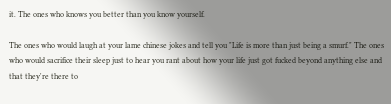it. The ones who knows you better than you know yourself.

The ones who would laugh at your lame chinese jokes and tell you "Life is more than just being a smurf." The ones who would sacrifice their sleep just to hear you rant about how your life just got fucked beyond anything else and that they're there to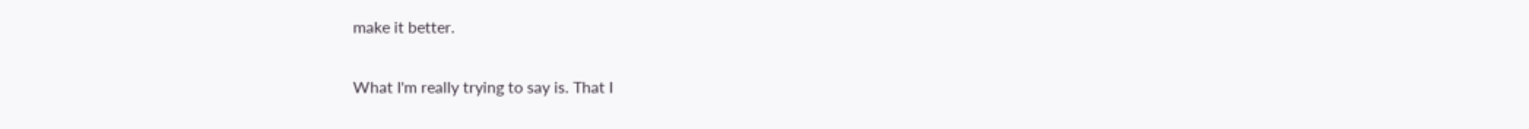make it better.

What I'm really trying to say is. That I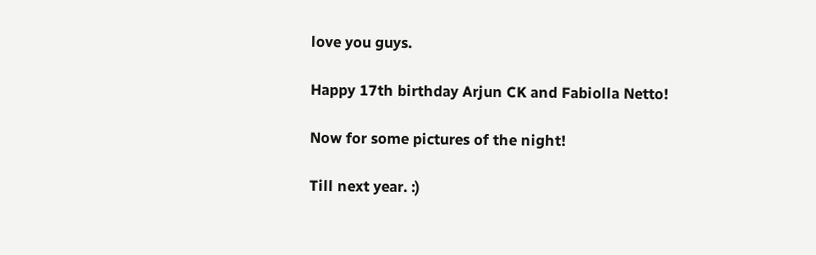love you guys.

Happy 17th birthday Arjun CK and Fabiolla Netto!

Now for some pictures of the night!

Till next year. :)